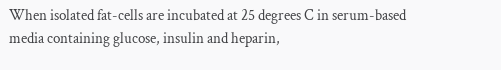When isolated fat-cells are incubated at 25 degrees C in serum-based media containing glucose, insulin and heparin,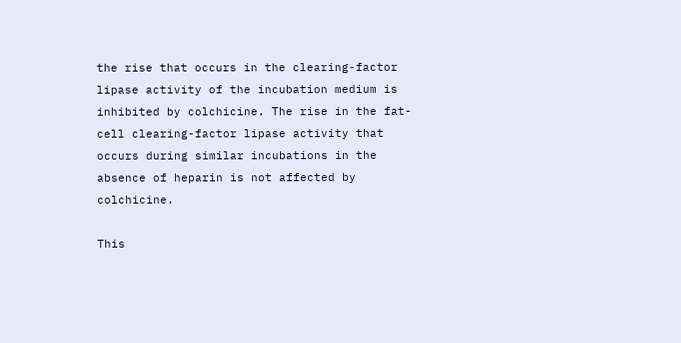the rise that occurs in the clearing-factor lipase activity of the incubation medium is inhibited by colchicine. The rise in the fat-cell clearing-factor lipase activity that occurs during similar incubations in the absence of heparin is not affected by colchicine.

This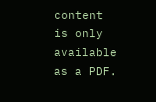content is only available as a PDF.